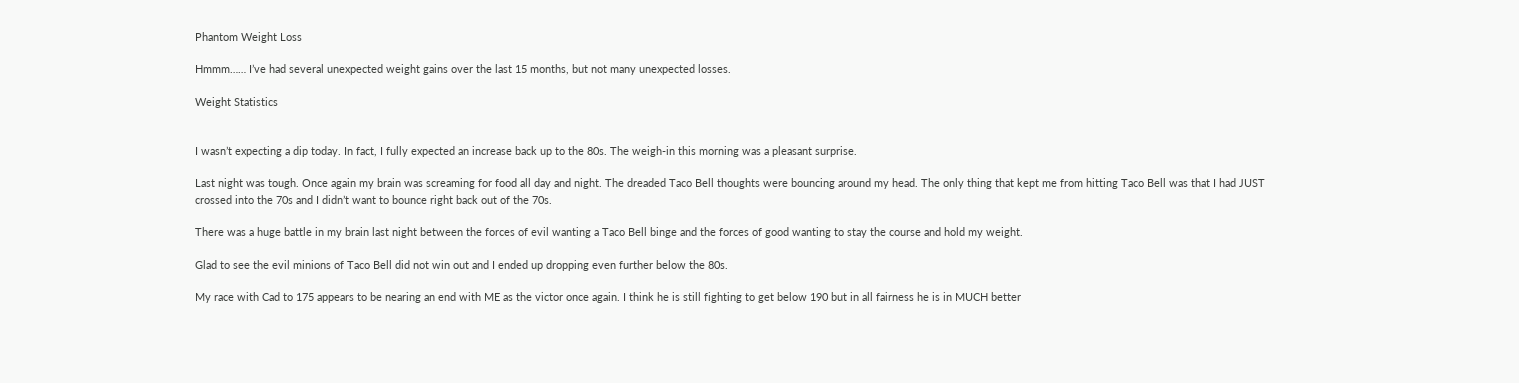Phantom Weight Loss

Hmmm…… I’ve had several unexpected weight gains over the last 15 months, but not many unexpected losses.

Weight Statistics


I wasn’t expecting a dip today. In fact, I fully expected an increase back up to the 80s. The weigh-in this morning was a pleasant surprise.

Last night was tough. Once again my brain was screaming for food all day and night. The dreaded Taco Bell thoughts were bouncing around my head. The only thing that kept me from hitting Taco Bell was that I had JUST crossed into the 70s and I didn’t want to bounce right back out of the 70s.

There was a huge battle in my brain last night between the forces of evil wanting a Taco Bell binge and the forces of good wanting to stay the course and hold my weight.

Glad to see the evil minions of Taco Bell did not win out and I ended up dropping even further below the 80s.

My race with Cad to 175 appears to be nearing an end with ME as the victor once again. I think he is still fighting to get below 190 but in all fairness he is in MUCH better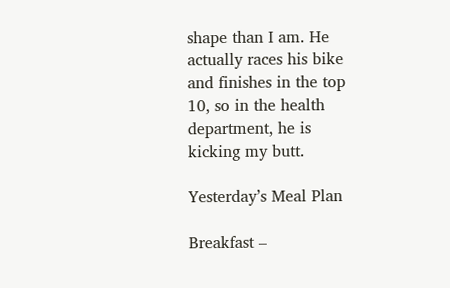shape than I am. He actually races his bike and finishes in the top 10, so in the health department, he is kicking my butt.

Yesterday’s Meal Plan

Breakfast –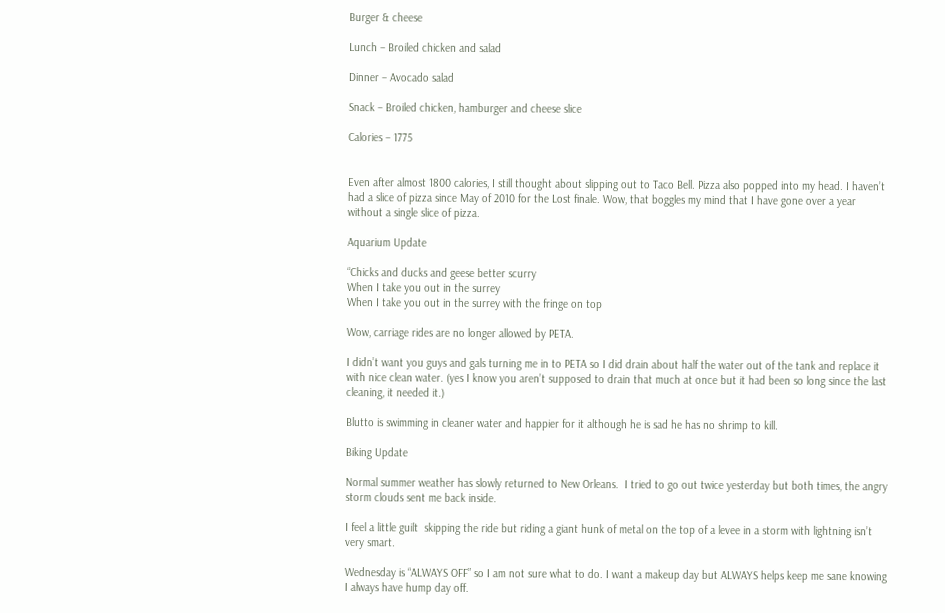Burger & cheese

Lunch – Broiled chicken and salad

Dinner – Avocado salad

Snack – Broiled chicken, hamburger and cheese slice

Calories – 1775


Even after almost 1800 calories, I still thought about slipping out to Taco Bell. Pizza also popped into my head. I haven’t had a slice of pizza since May of 2010 for the Lost finale. Wow, that boggles my mind that I have gone over a year without a single slice of pizza.

Aquarium Update

“Chicks and ducks and geese better scurry
When I take you out in the surrey
When I take you out in the surrey with the fringe on top

Wow, carriage rides are no longer allowed by PETA.

I didn’t want you guys and gals turning me in to PETA so I did drain about half the water out of the tank and replace it with nice clean water. (yes I know you aren’t supposed to drain that much at once but it had been so long since the last cleaning, it needed it.)

Blutto is swimming in cleaner water and happier for it although he is sad he has no shrimp to kill.

Biking Update

Normal summer weather has slowly returned to New Orleans.  I tried to go out twice yesterday but both times, the angry storm clouds sent me back inside.

I feel a little guilt  skipping the ride but riding a giant hunk of metal on the top of a levee in a storm with lightning isn’t very smart.

Wednesday is “ALWAYS OFF” so I am not sure what to do. I want a makeup day but ALWAYS helps keep me sane knowing I always have hump day off.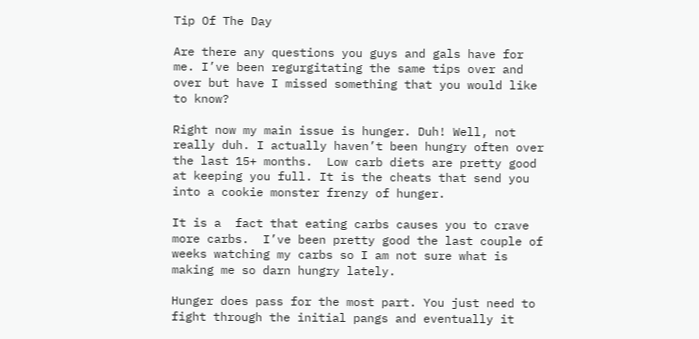Tip Of The Day

Are there any questions you guys and gals have for me. I’ve been regurgitating the same tips over and over but have I missed something that you would like to know?

Right now my main issue is hunger. Duh! Well, not really duh. I actually haven’t been hungry often over the last 15+ months.  Low carb diets are pretty good at keeping you full. It is the cheats that send you into a cookie monster frenzy of hunger.

It is a  fact that eating carbs causes you to crave more carbs.  I’ve been pretty good the last couple of weeks watching my carbs so I am not sure what is making me so darn hungry lately.

Hunger does pass for the most part. You just need to fight through the initial pangs and eventually it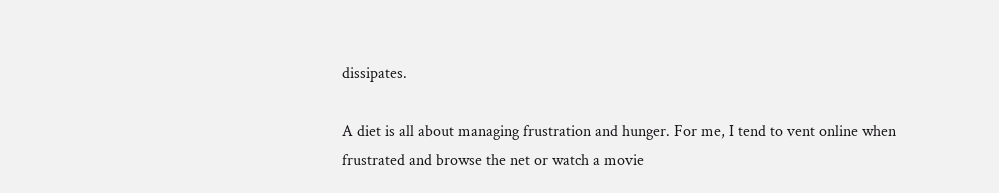dissipates.

A diet is all about managing frustration and hunger. For me, I tend to vent online when frustrated and browse the net or watch a movie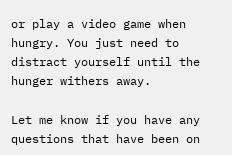or play a video game when hungry. You just need to distract yourself until the hunger withers away.

Let me know if you have any questions that have been on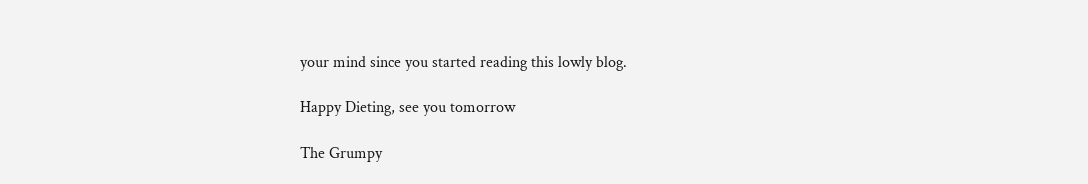your mind since you started reading this lowly blog.

Happy Dieting, see you tomorrow

The Grumpy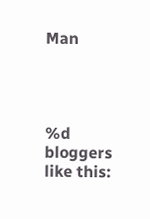Man




%d bloggers like this: